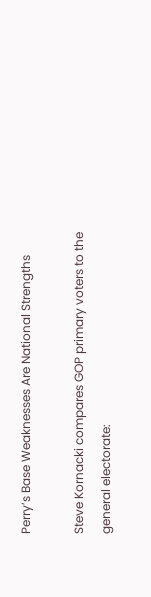Perry’s Base Weaknesses Are National Strengths

Steve Kornacki compares GOP primary voters to the general electorate: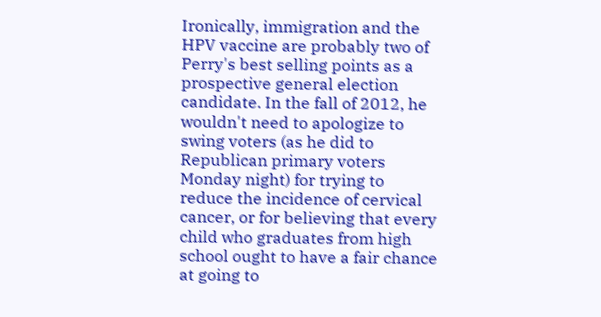Ironically, immigration and the HPV vaccine are probably two of Perry's best selling points as a prospective general election candidate. In the fall of 2012, he wouldn't need to apologize to swing voters (as he did to Republican primary voters Monday night) for trying to reduce the incidence of cervical cancer, or for believing that every child who graduates from high school ought to have a fair chance at going to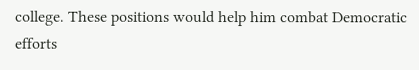college. These positions would help him combat Democratic efforts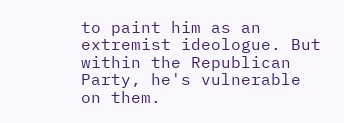to paint him as an extremist ideologue. But within the Republican Party, he's vulnerable on them.